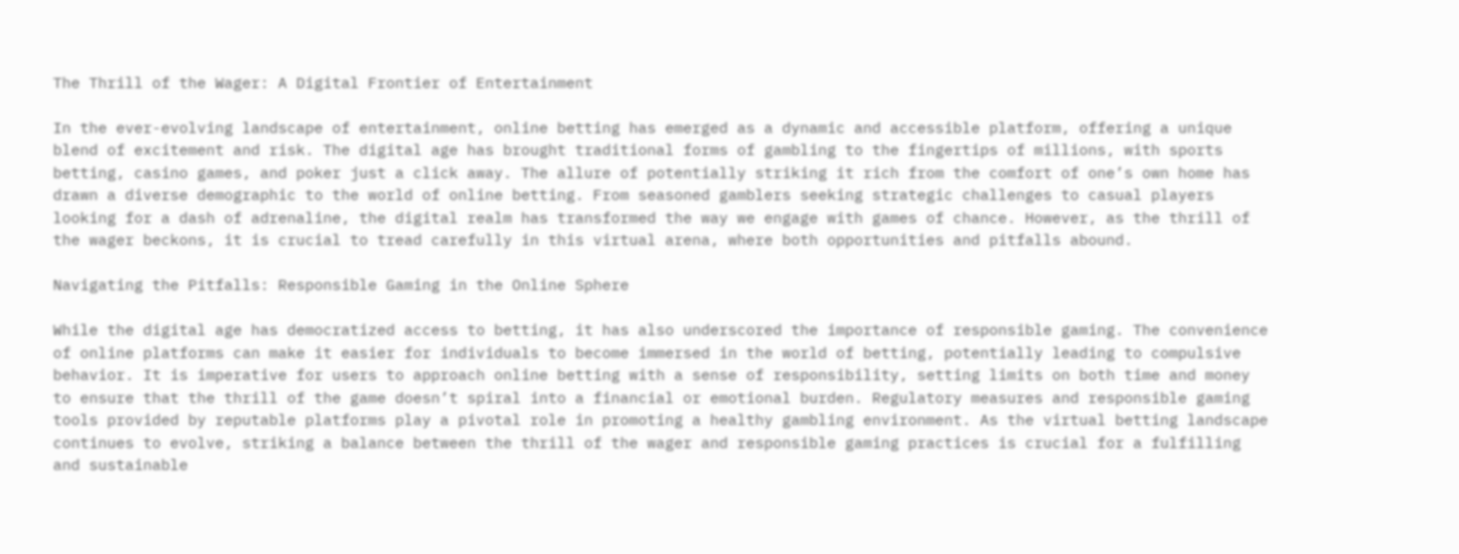The Thrill of the Wager: A Digital Frontier of Entertainment

In the ever-evolving landscape of entertainment, online betting has emerged as a dynamic and accessible platform, offering a unique blend of excitement and risk. The digital age has brought traditional forms of gambling to the fingertips of millions, with sports betting, casino games, and poker just a click away. The allure of potentially striking it rich from the comfort of one’s own home has drawn a diverse demographic to the world of online betting. From seasoned gamblers seeking strategic challenges to casual players looking for a dash of adrenaline, the digital realm has transformed the way we engage with games of chance. However, as the thrill of the wager beckons, it is crucial to tread carefully in this virtual arena, where both opportunities and pitfalls abound.

Navigating the Pitfalls: Responsible Gaming in the Online Sphere

While the digital age has democratized access to betting, it has also underscored the importance of responsible gaming. The convenience of online platforms can make it easier for individuals to become immersed in the world of betting, potentially leading to compulsive behavior. It is imperative for users to approach online betting with a sense of responsibility, setting limits on both time and money to ensure that the thrill of the game doesn’t spiral into a financial or emotional burden. Regulatory measures and responsible gaming tools provided by reputable platforms play a pivotal role in promoting a healthy gambling environment. As the virtual betting landscape continues to evolve, striking a balance between the thrill of the wager and responsible gaming practices is crucial for a fulfilling and sustainable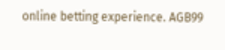online betting experience. AGB99